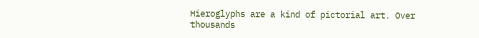Hieroglyphs are a kind of pictorial art. Over thousands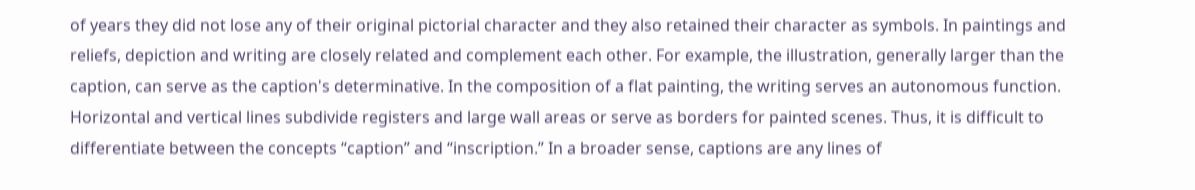of years they did not lose any of their original pictorial character and they also retained their character as symbols. In paintings and reliefs, depiction and writing are closely related and complement each other. For example, the illustration, generally larger than the caption, can serve as the caption's determinative. In the composition of a flat painting, the writing serves an autonomous function. Horizontal and vertical lines subdivide registers and large wall areas or serve as borders for painted scenes. Thus, it is difficult to differentiate between the concepts “caption” and “inscription.” In a broader sense, captions are any lines of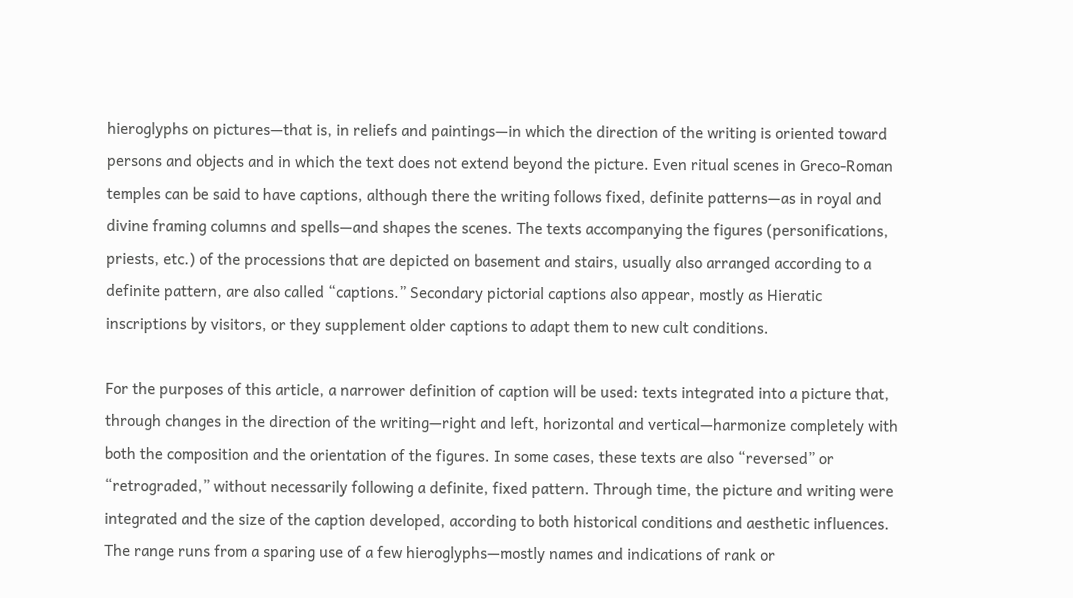hieroglyphs on pictures—that is, in reliefs and paintings—in which the direction of the writing is oriented toward persons and objects and in which the text does not extend beyond the picture. Even ritual scenes in Greco-Roman temples can be said to have captions, although there the writing follows fixed, definite patterns—as in royal and divine framing columns and spells—and shapes the scenes. The texts accompanying the figures (personifications, priests, etc.) of the processions that are depicted on basement and stairs, usually also arranged according to a definite pattern, are also called “captions.” Secondary pictorial captions also appear, mostly as Hieratic inscriptions by visitors, or they supplement older captions to adapt them to new cult conditions.

For the purposes of this article, a narrower definition of caption will be used: texts integrated into a picture that, through changes in the direction of the writing—right and left, horizontal and vertical—harmonize completely with both the composition and the orientation of the figures. In some cases, these texts are also “reversed” or “retrograded,” without necessarily following a definite, fixed pattern. Through time, the picture and writing were integrated and the size of the caption developed, according to both historical conditions and aesthetic influences. The range runs from a sparing use of a few hieroglyphs—mostly names and indications of rank or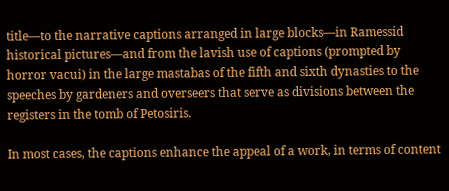title—to the narrative captions arranged in large blocks—in Ramessid historical pictures—and from the lavish use of captions (prompted by horror vacui) in the large mastabas of the fifth and sixth dynasties to the speeches by gardeners and overseers that serve as divisions between the registers in the tomb of Petosiris.

In most cases, the captions enhance the appeal of a work, in terms of content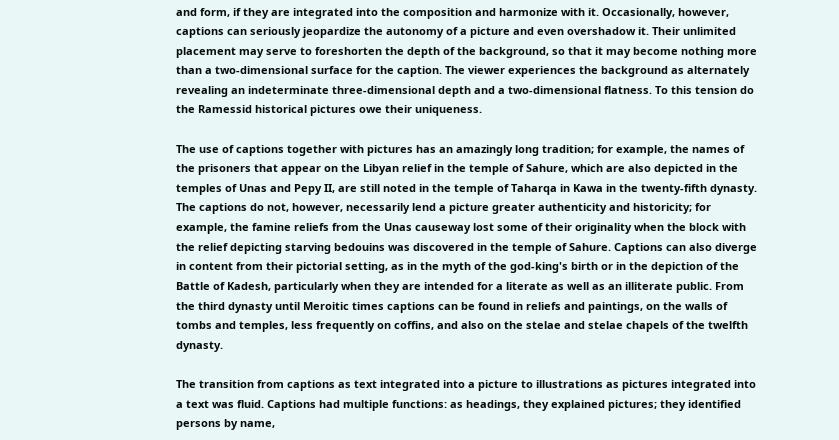and form, if they are integrated into the composition and harmonize with it. Occasionally, however, captions can seriously jeopardize the autonomy of a picture and even overshadow it. Their unlimited placement may serve to foreshorten the depth of the background, so that it may become nothing more than a two-dimensional surface for the caption. The viewer experiences the background as alternately revealing an indeterminate three-dimensional depth and a two-dimensional flatness. To this tension do the Ramessid historical pictures owe their uniqueness.

The use of captions together with pictures has an amazingly long tradition; for example, the names of the prisoners that appear on the Libyan relief in the temple of Sahure, which are also depicted in the temples of Unas and Pepy II, are still noted in the temple of Taharqa in Kawa in the twenty-fifth dynasty. The captions do not, however, necessarily lend a picture greater authenticity and historicity; for example, the famine reliefs from the Unas causeway lost some of their originality when the block with the relief depicting starving bedouins was discovered in the temple of Sahure. Captions can also diverge in content from their pictorial setting, as in the myth of the god-king's birth or in the depiction of the Battle of Kadesh, particularly when they are intended for a literate as well as an illiterate public. From the third dynasty until Meroitic times captions can be found in reliefs and paintings, on the walls of tombs and temples, less frequently on coffins, and also on the stelae and stelae chapels of the twelfth dynasty.

The transition from captions as text integrated into a picture to illustrations as pictures integrated into a text was fluid. Captions had multiple functions: as headings, they explained pictures; they identified persons by name,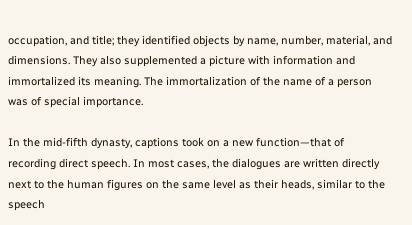occupation, and title; they identified objects by name, number, material, and dimensions. They also supplemented a picture with information and immortalized its meaning. The immortalization of the name of a person was of special importance.

In the mid-fifth dynasty, captions took on a new function—that of recording direct speech. In most cases, the dialogues are written directly next to the human figures on the same level as their heads, similar to the speech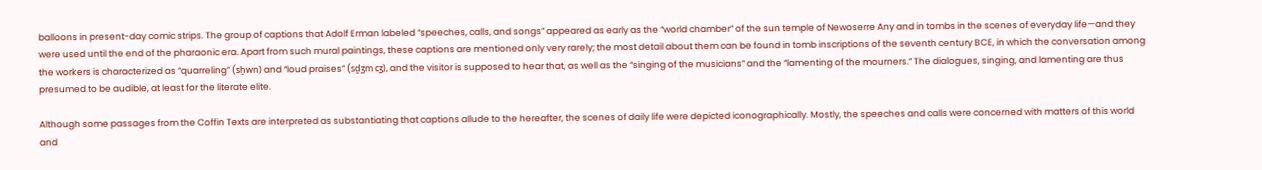balloons in present-day comic strips. The group of captions that Adolf Erman labeled “speeches, calls, and songs” appeared as early as the “world chamber” of the sun temple of Newoserre Any and in tombs in the scenes of everyday life—and they were used until the end of the pharaonic era. Apart from such mural paintings, these captions are mentioned only very rarely; the most detail about them can be found in tomb inscriptions of the seventh century BCE, in which the conversation among the workers is characterized as “quarreling” (sḫwn) and “loud praises” (sḏʒm cʒ), and the visitor is supposed to hear that, as well as the “singing of the musicians” and the “lamenting of the mourners.” The dialogues, singing, and lamenting are thus presumed to be audible, at least for the literate elite.

Although some passages from the Coffin Texts are interpreted as substantiating that captions allude to the hereafter, the scenes of daily life were depicted iconographically. Mostly, the speeches and calls were concerned with matters of this world and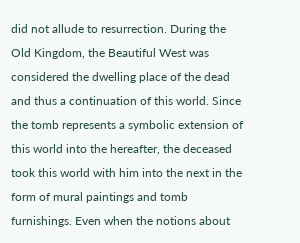did not allude to resurrection. During the Old Kingdom, the Beautiful West was considered the dwelling place of the dead and thus a continuation of this world. Since the tomb represents a symbolic extension of this world into the hereafter, the deceased took this world with him into the next in the form of mural paintings and tomb furnishings. Even when the notions about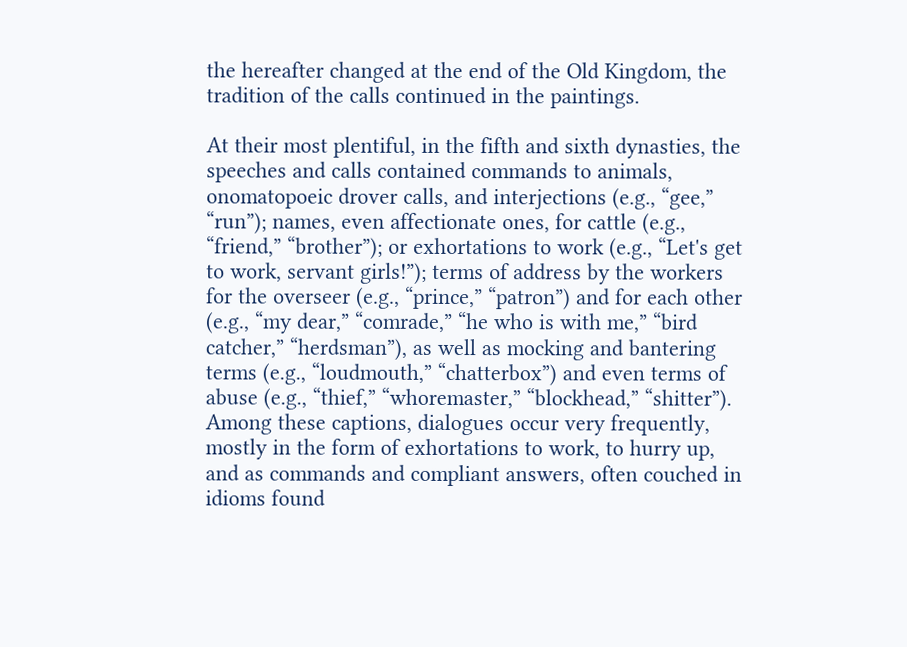the hereafter changed at the end of the Old Kingdom, the tradition of the calls continued in the paintings.

At their most plentiful, in the fifth and sixth dynasties, the speeches and calls contained commands to animals, onomatopoeic drover calls, and interjections (e.g., “gee,” “run”); names, even affectionate ones, for cattle (e.g., “friend,” “brother”); or exhortations to work (e.g., “Let's get to work, servant girls!”); terms of address by the workers for the overseer (e.g., “prince,” “patron”) and for each other (e.g., “my dear,” “comrade,” “he who is with me,” “bird catcher,” “herdsman”), as well as mocking and bantering terms (e.g., “loudmouth,” “chatterbox”) and even terms of abuse (e.g., “thief,” “whoremaster,” “blockhead,” “shitter”). Among these captions, dialogues occur very frequently, mostly in the form of exhortations to work, to hurry up, and as commands and compliant answers, often couched in idioms found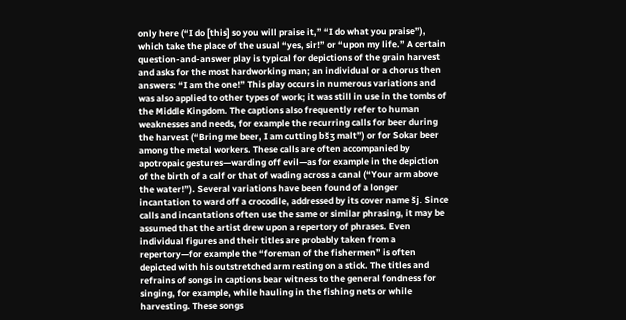only here (“I do [this] so you will praise it,” “I do what you praise”), which take the place of the usual “yes, sir!” or “upon my life.” A certain question-and-answer play is typical for depictions of the grain harvest and asks for the most hardworking man; an individual or a chorus then answers: “I am the one!” This play occurs in numerous variations and was also applied to other types of work; it was still in use in the tombs of the Middle Kingdom. The captions also frequently refer to human weaknesses and needs, for example the recurring calls for beer during the harvest (“Bring me beer, I am cutting bšʒ malt”) or for Sokar beer among the metal workers. These calls are often accompanied by apotropaic gestures—warding off evil—as for example in the depiction of the birth of a calf or that of wading across a canal (“Your arm above the water!”). Several variations have been found of a longer incantation to ward off a crocodile, addressed by its cover name šj. Since calls and incantations often use the same or similar phrasing, it may be assumed that the artist drew upon a repertory of phrases. Even individual figures and their titles are probably taken from a repertory—for example the “foreman of the fishermen” is often depicted with his outstretched arm resting on a stick. The titles and refrains of songs in captions bear witness to the general fondness for singing, for example, while hauling in the fishing nets or while harvesting. These songs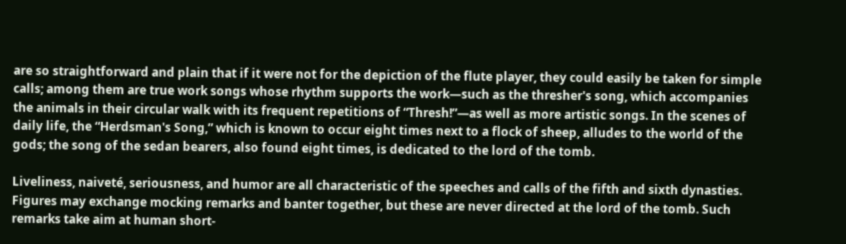are so straightforward and plain that if it were not for the depiction of the flute player, they could easily be taken for simple calls; among them are true work songs whose rhythm supports the work—such as the thresher's song, which accompanies the animals in their circular walk with its frequent repetitions of “Thresh!”—as well as more artistic songs. In the scenes of daily life, the “Herdsman's Song,” which is known to occur eight times next to a flock of sheep, alludes to the world of the gods; the song of the sedan bearers, also found eight times, is dedicated to the lord of the tomb.

Liveliness, naiveté, seriousness, and humor are all characteristic of the speeches and calls of the fifth and sixth dynasties. Figures may exchange mocking remarks and banter together, but these are never directed at the lord of the tomb. Such remarks take aim at human short-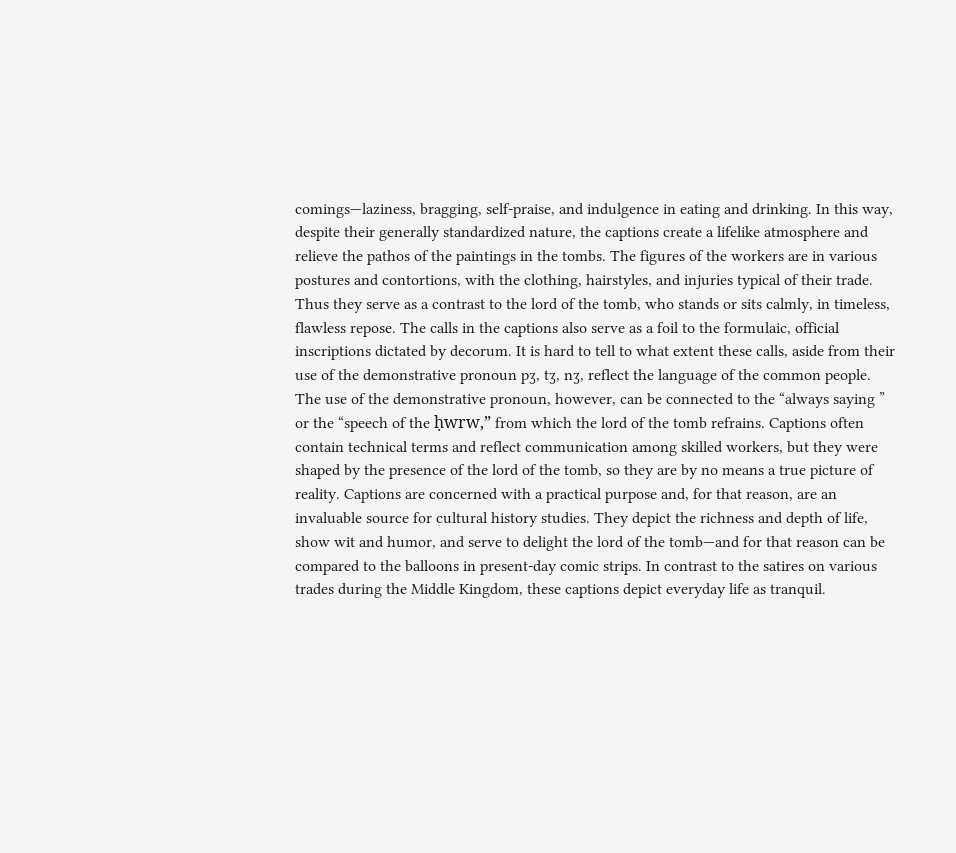comings—laziness, bragging, self-praise, and indulgence in eating and drinking. In this way, despite their generally standardized nature, the captions create a lifelike atmosphere and relieve the pathos of the paintings in the tombs. The figures of the workers are in various postures and contortions, with the clothing, hairstyles, and injuries typical of their trade. Thus they serve as a contrast to the lord of the tomb, who stands or sits calmly, in timeless, flawless repose. The calls in the captions also serve as a foil to the formulaic, official inscriptions dictated by decorum. It is hard to tell to what extent these calls, aside from their use of the demonstrative pronoun pʒ, tʒ, nʒ, reflect the language of the common people. The use of the demonstrative pronoun, however, can be connected to the “always saying ” or the “speech of the ḥwrw,” from which the lord of the tomb refrains. Captions often contain technical terms and reflect communication among skilled workers, but they were shaped by the presence of the lord of the tomb, so they are by no means a true picture of reality. Captions are concerned with a practical purpose and, for that reason, are an invaluable source for cultural history studies. They depict the richness and depth of life, show wit and humor, and serve to delight the lord of the tomb—and for that reason can be compared to the balloons in present-day comic strips. In contrast to the satires on various trades during the Middle Kingdom, these captions depict everyday life as tranquil.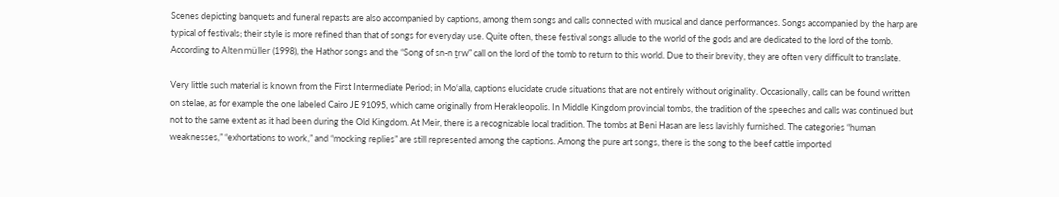Scenes depicting banquets and funeral repasts are also accompanied by captions, among them songs and calls connected with musical and dance performances. Songs accompanied by the harp are typical of festivals; their style is more refined than that of songs for everyday use. Quite often, these festival songs allude to the world of the gods and are dedicated to the lord of the tomb. According to Altenmüller (1998), the Hathor songs and the “Song of sn-n ṯrw” call on the lord of the tomb to return to this world. Due to their brevity, they are often very difficult to translate.

Very little such material is known from the First Intermediate Period; in Moʿalla, captions elucidate crude situations that are not entirely without originality. Occasionally, calls can be found written on stelae, as for example the one labeled Cairo JE 91095, which came originally from Herakleopolis. In Middle Kingdom provincial tombs, the tradition of the speeches and calls was continued but not to the same extent as it had been during the Old Kingdom. At Meir, there is a recognizable local tradition. The tombs at Beni Hasan are less lavishly furnished. The categories “human weaknesses,” “exhortations to work,” and “mocking replies” are still represented among the captions. Among the pure art songs, there is the song to the beef cattle imported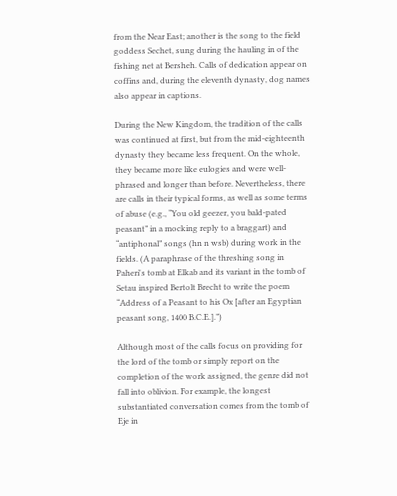from the Near East; another is the song to the field goddess Sechet, sung during the hauling in of the fishing net at Bersheh. Calls of dedication appear on coffins and, during the eleventh dynasty, dog names also appear in captions.

During the New Kingdom, the tradition of the calls was continued at first, but from the mid-eighteenth dynasty they became less frequent. On the whole, they became more like eulogies and were well-phrased and longer than before. Nevertheless, there are calls in their typical forms, as well as some terms of abuse (e.g., “You old geezer, you bald-pated peasant” in a mocking reply to a braggart) and “antiphonal” songs (hn n wsb) during work in the fields. (A paraphrase of the threshing song in Paheri's tomb at Elkab and its variant in the tomb of Setau inspired Bertolt Brecht to write the poem “Address of a Peasant to his Ox [after an Egyptian peasant song, 1400 B.C.E.].”)

Although most of the calls focus on providing for the lord of the tomb or simply report on the completion of the work assigned, the genre did not fall into oblivion. For example, the longest substantiated conversation comes from the tomb of Eje in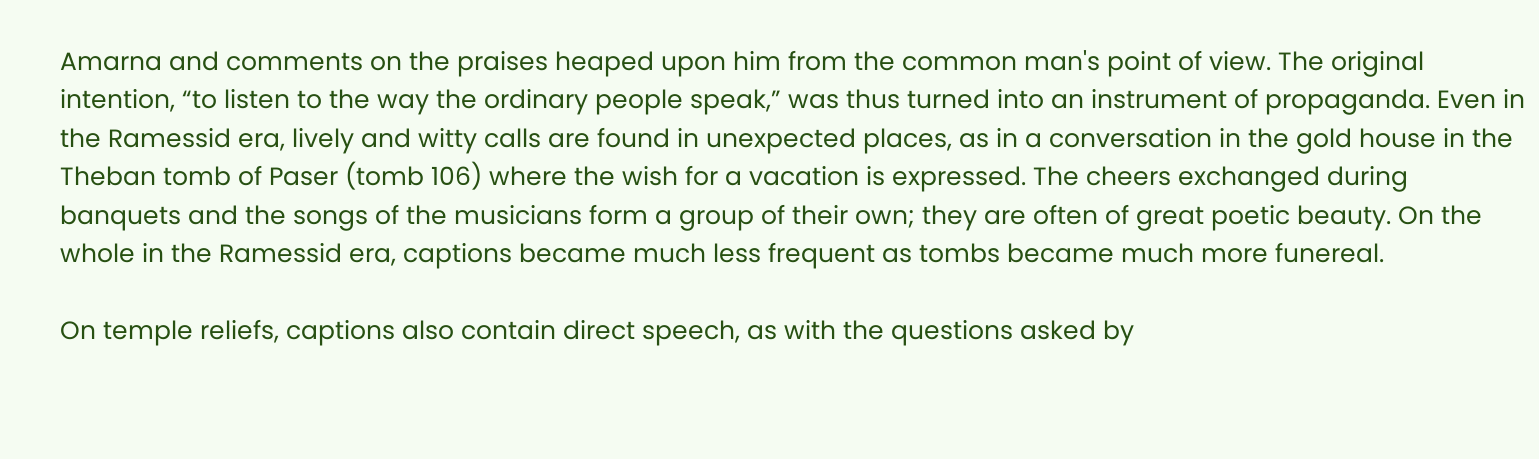Amarna and comments on the praises heaped upon him from the common man's point of view. The original intention, “to listen to the way the ordinary people speak,” was thus turned into an instrument of propaganda. Even in the Ramessid era, lively and witty calls are found in unexpected places, as in a conversation in the gold house in the Theban tomb of Paser (tomb 106) where the wish for a vacation is expressed. The cheers exchanged during banquets and the songs of the musicians form a group of their own; they are often of great poetic beauty. On the whole in the Ramessid era, captions became much less frequent as tombs became much more funereal.

On temple reliefs, captions also contain direct speech, as with the questions asked by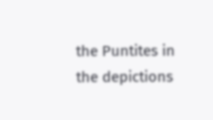the Puntites in the depictions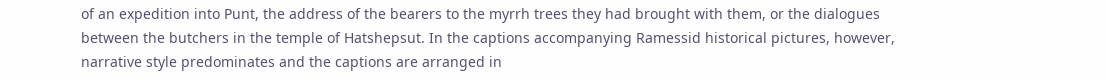of an expedition into Punt, the address of the bearers to the myrrh trees they had brought with them, or the dialogues between the butchers in the temple of Hatshepsut. In the captions accompanying Ramessid historical pictures, however, narrative style predominates and the captions are arranged in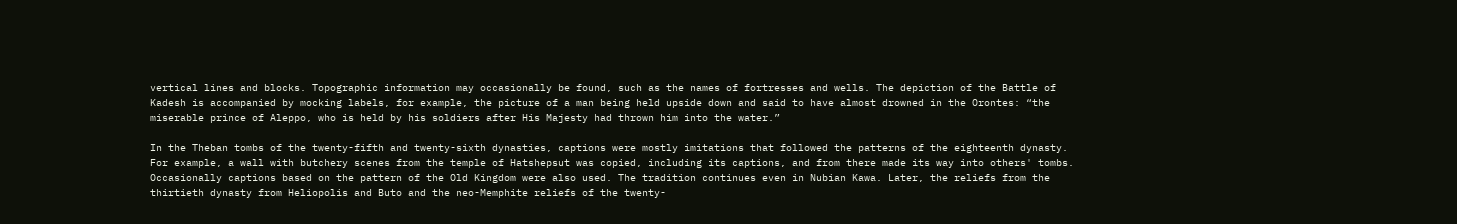vertical lines and blocks. Topographic information may occasionally be found, such as the names of fortresses and wells. The depiction of the Battle of Kadesh is accompanied by mocking labels, for example, the picture of a man being held upside down and said to have almost drowned in the Orontes: “the miserable prince of Aleppo, who is held by his soldiers after His Majesty had thrown him into the water.”

In the Theban tombs of the twenty-fifth and twenty-sixth dynasties, captions were mostly imitations that followed the patterns of the eighteenth dynasty. For example, a wall with butchery scenes from the temple of Hatshepsut was copied, including its captions, and from there made its way into others' tombs. Occasionally captions based on the pattern of the Old Kingdom were also used. The tradition continues even in Nubian Kawa. Later, the reliefs from the thirtieth dynasty from Heliopolis and Buto and the neo-Memphite reliefs of the twenty-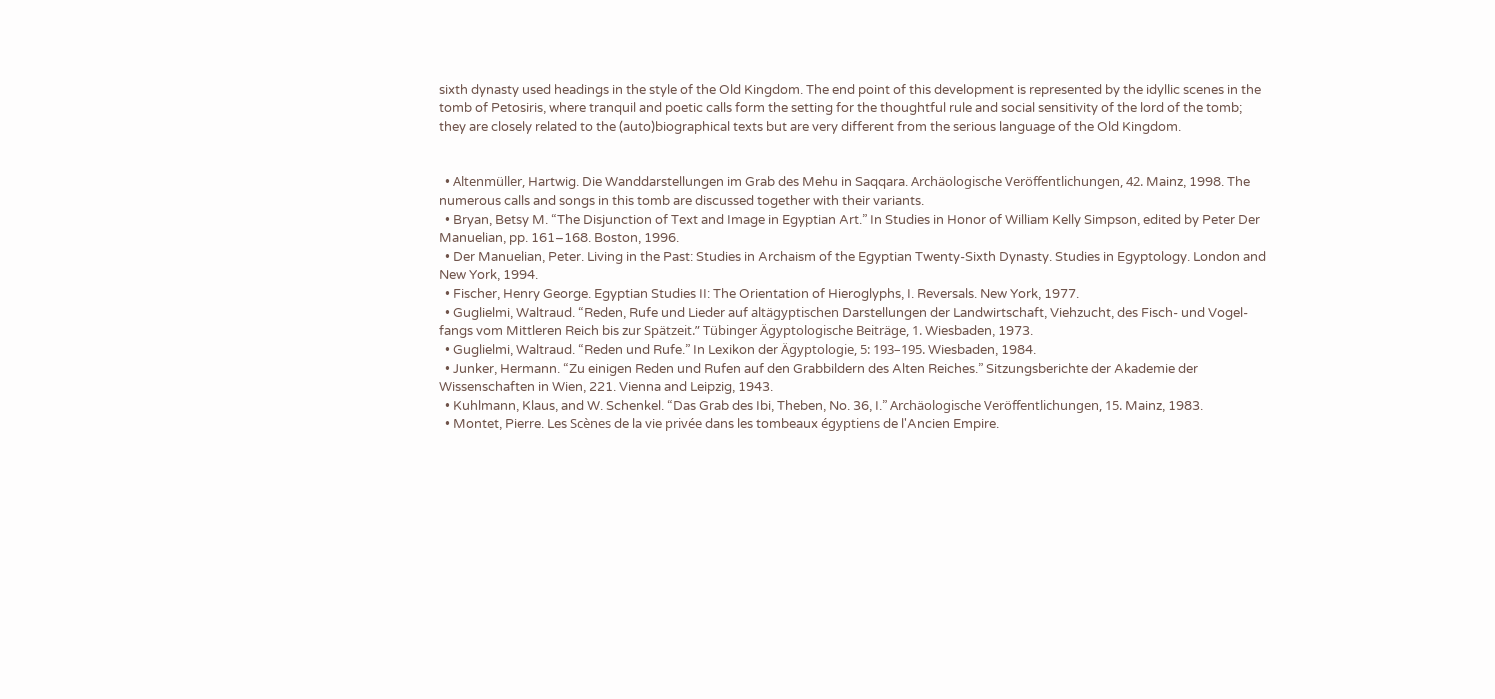sixth dynasty used headings in the style of the Old Kingdom. The end point of this development is represented by the idyllic scenes in the tomb of Petosiris, where tranquil and poetic calls form the setting for the thoughtful rule and social sensitivity of the lord of the tomb; they are closely related to the (auto)biographical texts but are very different from the serious language of the Old Kingdom.


  • Altenmüller, Hartwig. Die Wanddarstellungen im Grab des Mehu in Saqqara. Archäologische Veröffentlichungen, 42. Mainz, 1998. The numerous calls and songs in this tomb are discussed together with their variants.
  • Bryan, Betsy M. “The Disjunction of Text and Image in Egyptian Art.” In Studies in Honor of William Kelly Simpson, edited by Peter Der Manuelian, pp. 161–168. Boston, 1996.
  • Der Manuelian, Peter. Living in the Past: Studies in Archaism of the Egyptian Twenty-Sixth Dynasty. Studies in Egyptology. London and New York, 1994.
  • Fischer, Henry George. Egyptian Studies II: The Orientation of Hieroglyphs, I. Reversals. New York, 1977.
  • Guglielmi, Waltraud. “Reden, Rufe und Lieder auf altägyptischen Darstellungen der Landwirtschaft, Viehzucht, des Fisch- und Vogel-fangs vom Mittleren Reich bis zur Spätzeit.” Tübinger Ägyptologische Beiträge, 1. Wiesbaden, 1973.
  • Guglielmi, Waltraud. “Reden und Rufe.” In Lexikon der Ägyptologie, 5: 193–195. Wiesbaden, 1984.
  • Junker, Hermann. “Zu einigen Reden und Rufen auf den Grabbildern des Alten Reiches.” Sitzungsberichte der Akademie der Wissenschaften in Wien, 221. Vienna and Leipzig, 1943.
  • Kuhlmann, Klaus, and W. Schenkel. “Das Grab des Ibi, Theben, No. 36, I.” Archäologische Veröffentlichungen, 15. Mainz, 1983.
  • Montet, Pierre. Les Scènes de la vie privée dans les tombeaux égyptiens de l'Ancien Empire.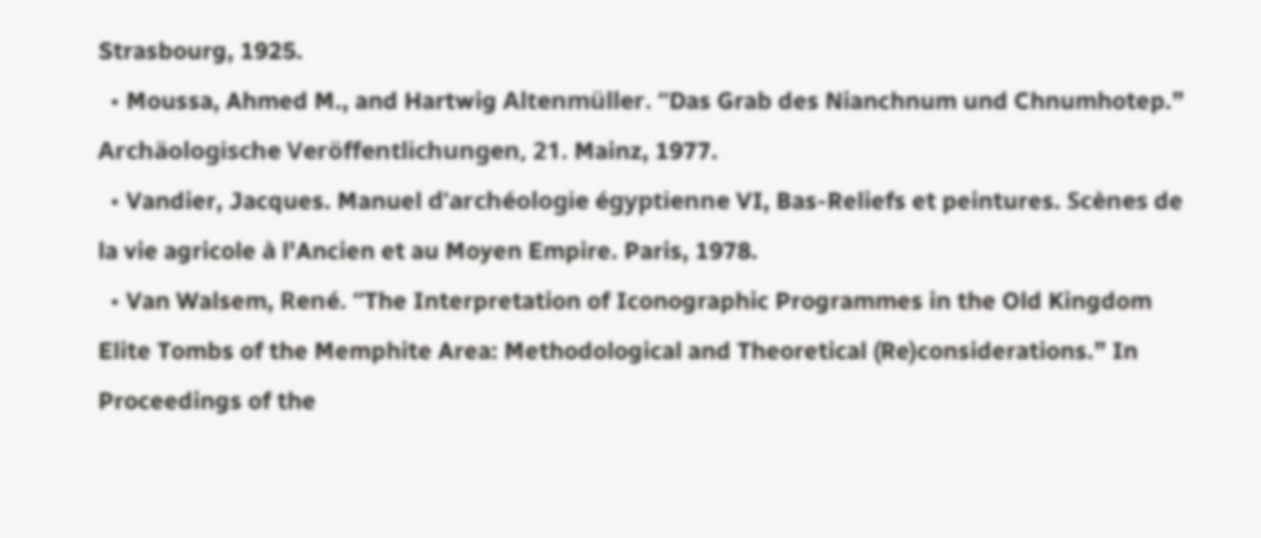Strasbourg, 1925.
  • Moussa, Ahmed M., and Hartwig Altenmüller. “Das Grab des Nianchnum und Chnumhotep.” Archäologische Veröffentlichungen, 21. Mainz, 1977.
  • Vandier, Jacques. Manuel d'archéologie égyptienne VI, Bas-Reliefs et peintures. Scènes de la vie agricole à l'Ancien et au Moyen Empire. Paris, 1978.
  • Van Walsem, René. “The Interpretation of Iconographic Programmes in the Old Kingdom Elite Tombs of the Memphite Area: Methodological and Theoretical (Re)considerations.” In Proceedings of the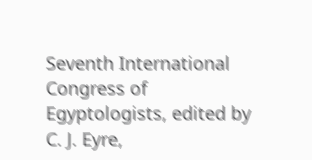Seventh International Congress of Egyptologists, edited by C. J. Eyre,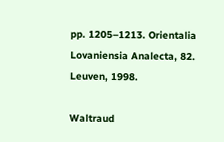pp. 1205–1213. Orientalia Lovaniensia Analecta, 82. Leuven, 1998.

Waltraud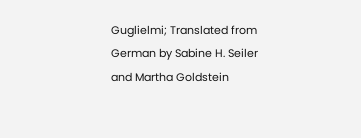Guglielmi; Translated from German by Sabine H. Seiler and Martha Goldstein